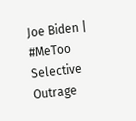Joe Biden | #MeToo
Selective Outrage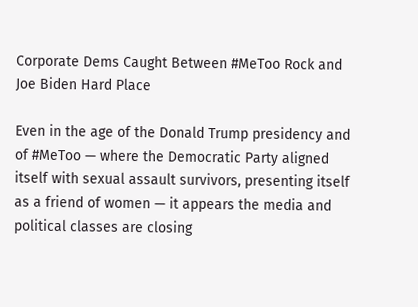Corporate Dems Caught Between #MeToo Rock and Joe Biden Hard Place

Even in the age of the Donald Trump presidency and of #MeToo — where the Democratic Party aligned itself with sexual assault survivors, presenting itself as a friend of women — it appears the media and political classes are closing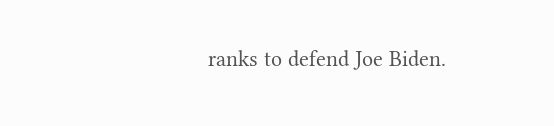ranks to defend Joe Biden.